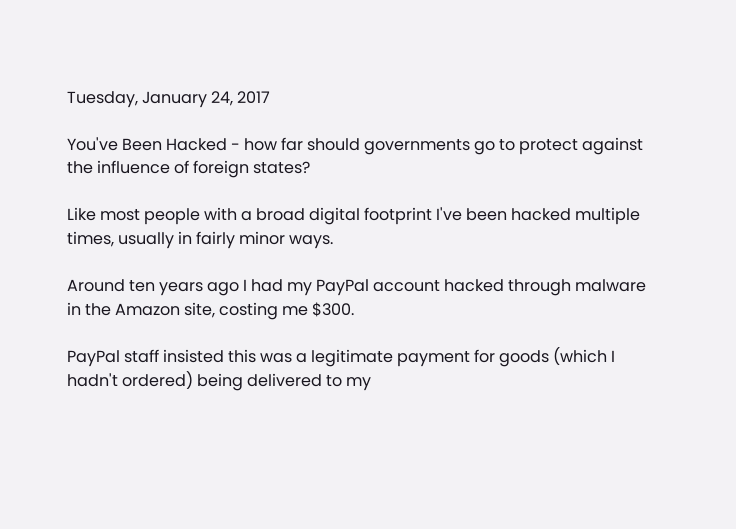Tuesday, January 24, 2017

You've Been Hacked - how far should governments go to protect against the influence of foreign states?

Like most people with a broad digital footprint I've been hacked multiple times, usually in fairly minor ways.

Around ten years ago I had my PayPal account hacked through malware in the Amazon site, costing me $300.

PayPal staff insisted this was a legitimate payment for goods (which I hadn't ordered) being delivered to my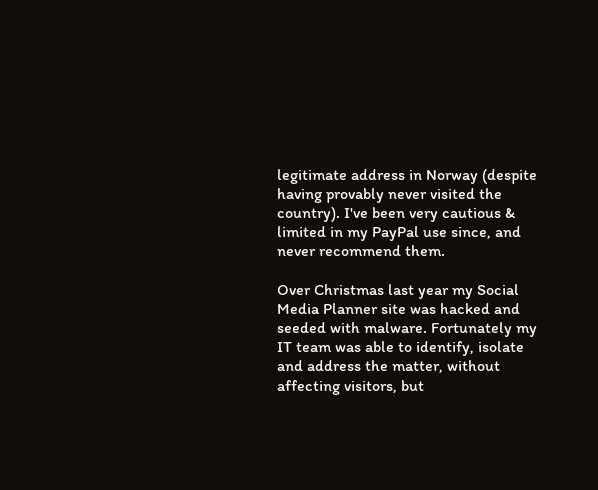legitimate address in Norway (despite having provably never visited the country). I've been very cautious & limited in my PayPal use since, and never recommend them.

Over Christmas last year my Social Media Planner site was hacked and seeded with malware. Fortunately my IT team was able to identify, isolate and address the matter, without affecting visitors, but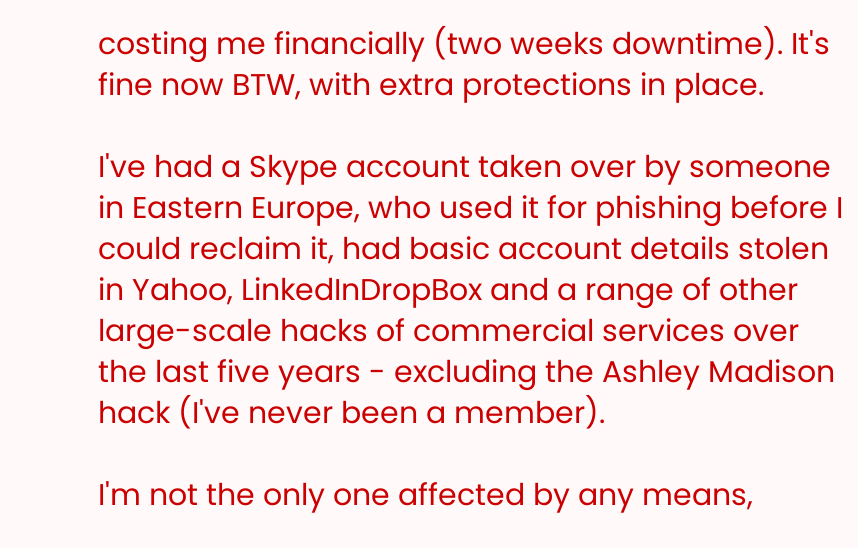costing me financially (two weeks downtime). It's fine now BTW, with extra protections in place.

I've had a Skype account taken over by someone in Eastern Europe, who used it for phishing before I could reclaim it, had basic account details stolen in Yahoo, LinkedInDropBox and a range of other large-scale hacks of commercial services over the last five years - excluding the Ashley Madison hack (I've never been a member).

I'm not the only one affected by any means,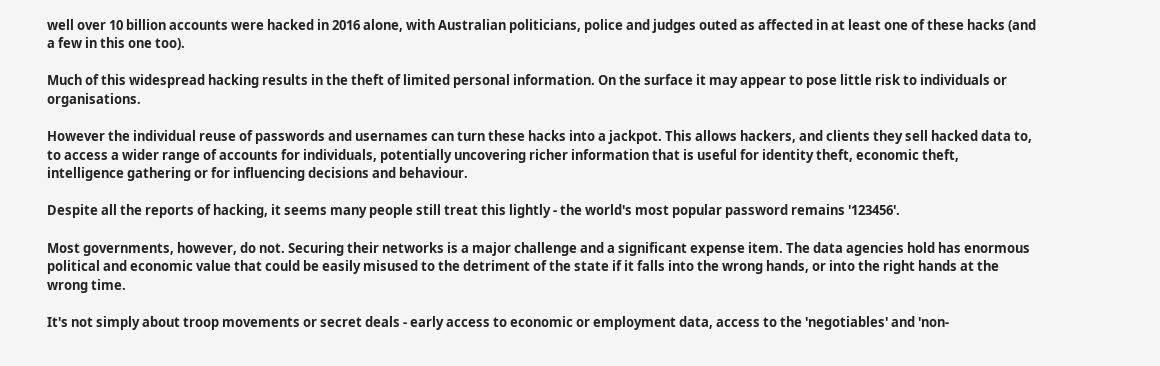well over 10 billion accounts were hacked in 2016 alone, with Australian politicians, police and judges outed as affected in at least one of these hacks (and a few in this one too).

Much of this widespread hacking results in the theft of limited personal information. On the surface it may appear to pose little risk to individuals or organisations.

However the individual reuse of passwords and usernames can turn these hacks into a jackpot. This allows hackers, and clients they sell hacked data to, to access a wider range of accounts for individuals, potentially uncovering richer information that is useful for identity theft, economic theft, intelligence gathering or for influencing decisions and behaviour.

Despite all the reports of hacking, it seems many people still treat this lightly - the world's most popular password remains '123456'.

Most governments, however, do not. Securing their networks is a major challenge and a significant expense item. The data agencies hold has enormous political and economic value that could be easily misused to the detriment of the state if it falls into the wrong hands, or into the right hands at the wrong time.

It's not simply about troop movements or secret deals - early access to economic or employment data, access to the 'negotiables' and 'non-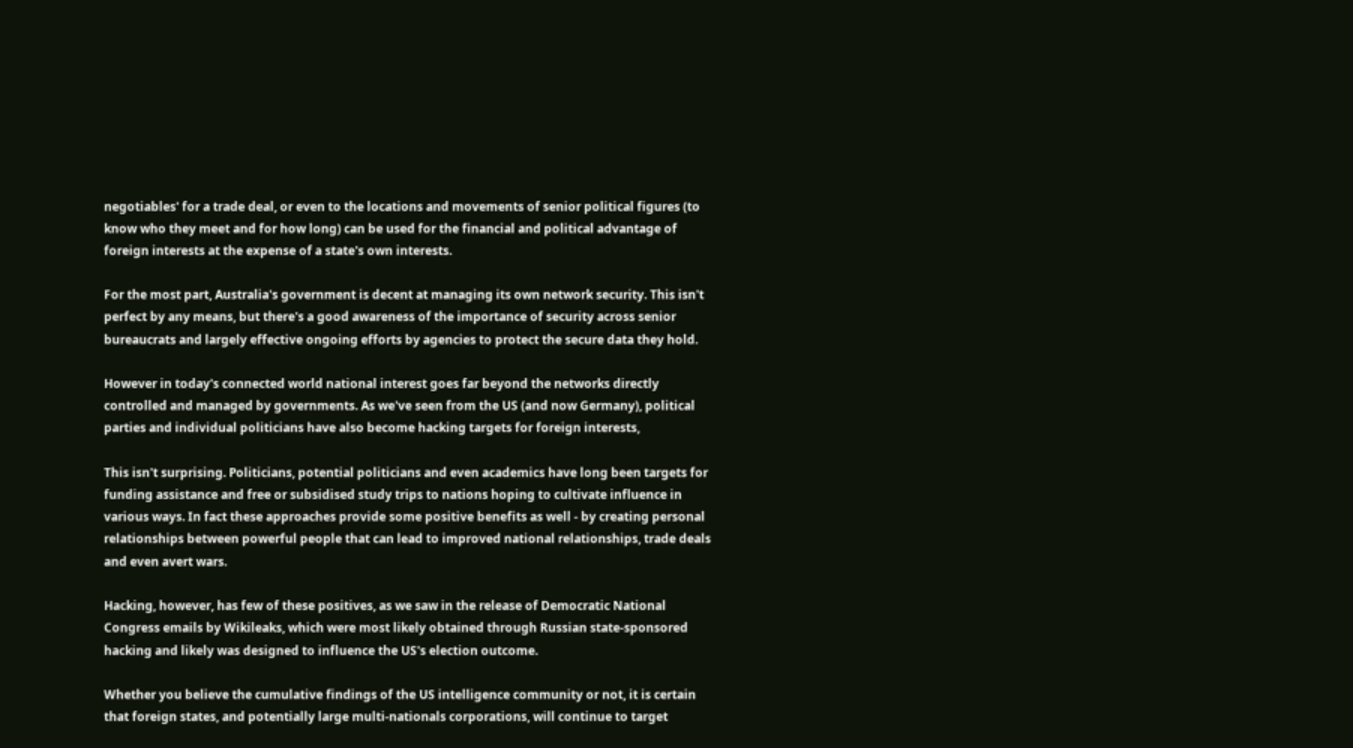negotiables' for a trade deal, or even to the locations and movements of senior political figures (to know who they meet and for how long) can be used for the financial and political advantage of foreign interests at the expense of a state's own interests.

For the most part, Australia's government is decent at managing its own network security. This isn't perfect by any means, but there's a good awareness of the importance of security across senior bureaucrats and largely effective ongoing efforts by agencies to protect the secure data they hold.

However in today's connected world national interest goes far beyond the networks directly controlled and managed by governments. As we've seen from the US (and now Germany), political parties and individual politicians have also become hacking targets for foreign interests,

This isn't surprising. Politicians, potential politicians and even academics have long been targets for funding assistance and free or subsidised study trips to nations hoping to cultivate influence in various ways. In fact these approaches provide some positive benefits as well - by creating personal relationships between powerful people that can lead to improved national relationships, trade deals and even avert wars.

Hacking, however, has few of these positives, as we saw in the release of Democratic National Congress emails by Wikileaks, which were most likely obtained through Russian state-sponsored hacking and likely was designed to influence the US's election outcome.

Whether you believe the cumulative findings of the US intelligence community or not, it is certain that foreign states, and potentially large multi-nationals corporations, will continue to target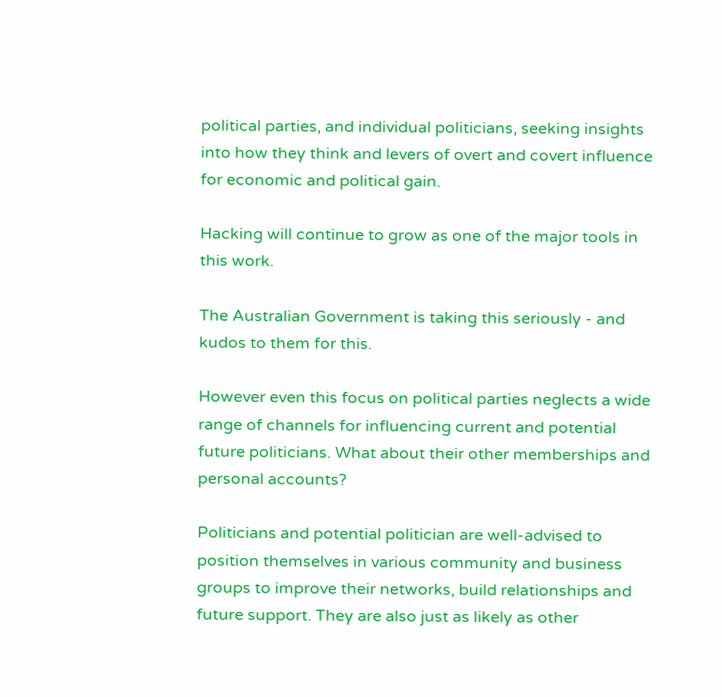political parties, and individual politicians, seeking insights into how they think and levers of overt and covert influence for economic and political gain.

Hacking will continue to grow as one of the major tools in this work.

The Australian Government is taking this seriously - and kudos to them for this.

However even this focus on political parties neglects a wide range of channels for influencing current and potential future politicians. What about their other memberships and personal accounts?

Politicians and potential politician are well-advised to position themselves in various community and business groups to improve their networks, build relationships and future support. They are also just as likely as other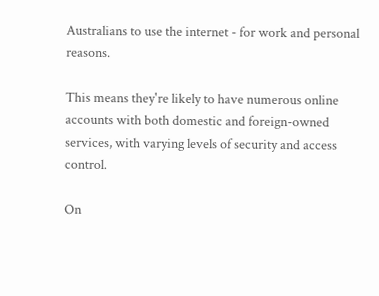Australians to use the internet - for work and personal reasons.

This means they're likely to have numerous online accounts with both domestic and foreign-owned services, with varying levels of security and access control.

On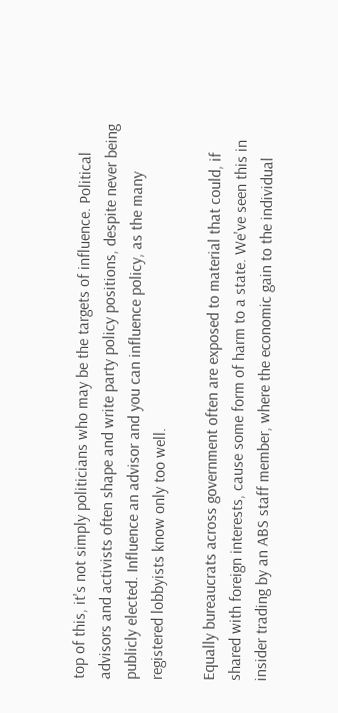top of this, it's not simply politicians who may be the targets of influence. Political advisors and activists often shape and write party policy positions, despite never being publicly elected. Influence an advisor and you can influence policy, as the many registered lobbyists know only too well.

Equally bureaucrats across government often are exposed to material that could, if shared with foreign interests, cause some form of harm to a state. We've seen this in insider trading by an ABS staff member, where the economic gain to the individual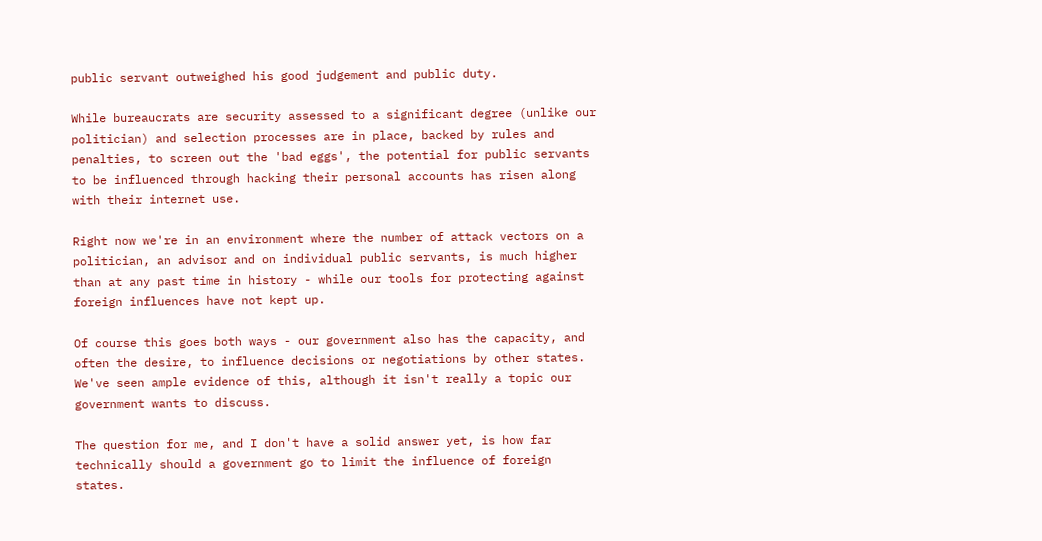public servant outweighed his good judgement and public duty.

While bureaucrats are security assessed to a significant degree (unlike our politician) and selection processes are in place, backed by rules and penalties, to screen out the 'bad eggs', the potential for public servants to be influenced through hacking their personal accounts has risen along with their internet use.

Right now we're in an environment where the number of attack vectors on a politician, an advisor and on individual public servants, is much higher than at any past time in history - while our tools for protecting against foreign influences have not kept up.

Of course this goes both ways - our government also has the capacity, and often the desire, to influence decisions or negotiations by other states. We've seen ample evidence of this, although it isn't really a topic our government wants to discuss.

The question for me, and I don't have a solid answer yet, is how far technically should a government go to limit the influence of foreign states.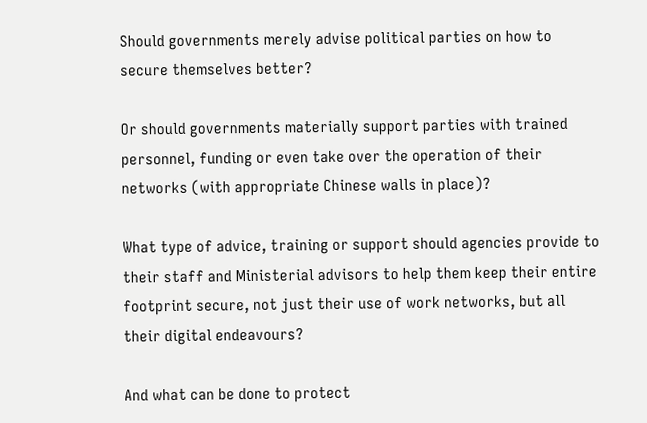Should governments merely advise political parties on how to secure themselves better?

Or should governments materially support parties with trained personnel, funding or even take over the operation of their networks (with appropriate Chinese walls in place)?

What type of advice, training or support should agencies provide to their staff and Ministerial advisors to help them keep their entire footprint secure, not just their use of work networks, but all their digital endeavours?

And what can be done to protect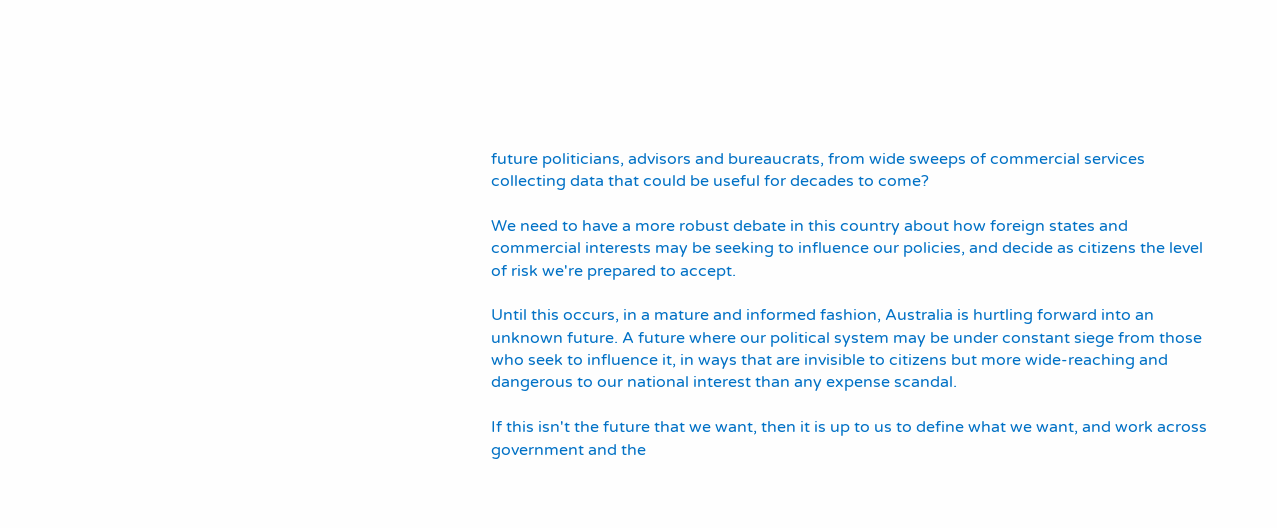future politicians, advisors and bureaucrats, from wide sweeps of commercial services collecting data that could be useful for decades to come?

We need to have a more robust debate in this country about how foreign states and commercial interests may be seeking to influence our policies, and decide as citizens the level of risk we're prepared to accept.

Until this occurs, in a mature and informed fashion, Australia is hurtling forward into an unknown future. A future where our political system may be under constant siege from those who seek to influence it, in ways that are invisible to citizens but more wide-reaching and dangerous to our national interest than any expense scandal.

If this isn't the future that we want, then it is up to us to define what we want, and work across government and the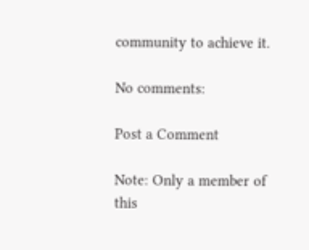community to achieve it.

No comments:

Post a Comment

Note: Only a member of this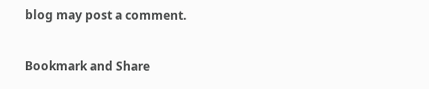blog may post a comment.

Bookmark and Share